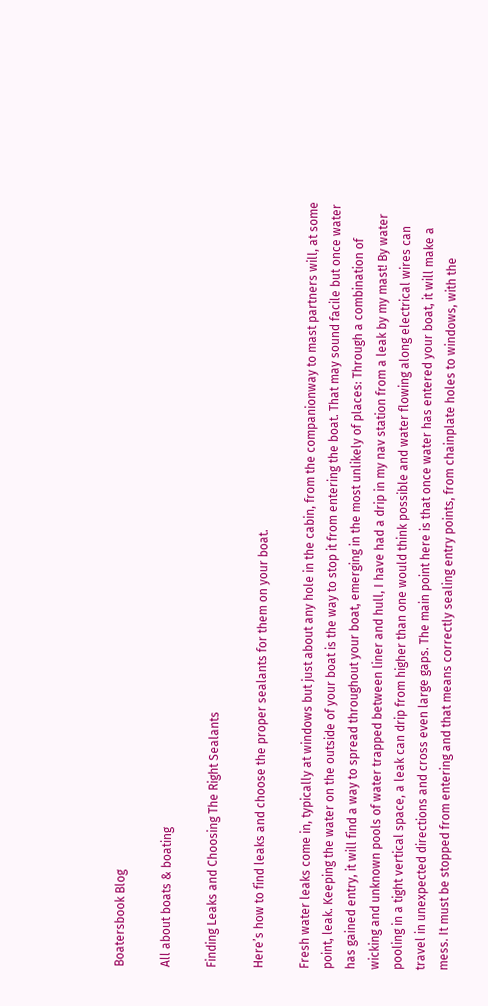Boatersbook Blog

All about boats & boating

Finding Leaks and Choosing The Right Sealants

Here’s how to find leaks and choose the proper sealants for them on your boat.

Fresh water leaks come in, typically at windows but just about any hole in the cabin, from the companionway to mast partners will, at some point, leak. Keeping the water on the outside of your boat is the way to stop it from entering the boat. That may sound facile but once water has gained entry, it will find a way to spread throughout your boat, emerging in the most unlikely of places: Through a combination of wicking and unknown pools of water trapped between liner and hull, I have had a drip in my nav station from a leak by my mast! By water pooling in a tight vertical space, a leak can drip from higher than one would think possible and water flowing along electrical wires can travel in unexpected directions and cross even large gaps. The main point here is that once water has entered your boat, it will make a mess. It must be stopped from entering and that means correctly sealing entry points, from chainplate holes to windows, with the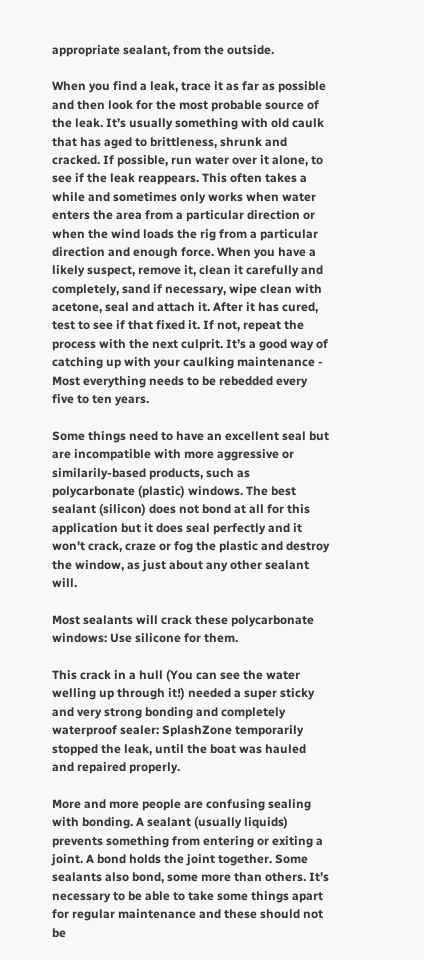appropriate sealant, from the outside.

When you find a leak, trace it as far as possible and then look for the most probable source of the leak. It’s usually something with old caulk that has aged to brittleness, shrunk and cracked. If possible, run water over it alone, to see if the leak reappears. This often takes a while and sometimes only works when water enters the area from a particular direction or when the wind loads the rig from a particular direction and enough force. When you have a likely suspect, remove it, clean it carefully and completely, sand if necessary, wipe clean with acetone, seal and attach it. After it has cured, test to see if that fixed it. If not, repeat the process with the next culprit. It’s a good way of catching up with your caulking maintenance - Most everything needs to be rebedded every five to ten years.

Some things need to have an excellent seal but are incompatible with more aggressive or similarily-based products, such as polycarbonate (plastic) windows. The best sealant (silicon) does not bond at all for this application but it does seal perfectly and it won't crack, craze or fog the plastic and destroy the window, as just about any other sealant will.

Most sealants will crack these polycarbonate windows: Use silicone for them.

This crack in a hull (You can see the water welling up through it!) needed a super sticky and very strong bonding and completely waterproof sealer: SplashZone temporarily stopped the leak, until the boat was hauled and repaired properly.

More and more people are confusing sealing with bonding. A sealant (usually liquids) prevents something from entering or exiting a joint. A bond holds the joint together. Some sealants also bond, some more than others. It’s necessary to be able to take some things apart for regular maintenance and these should not be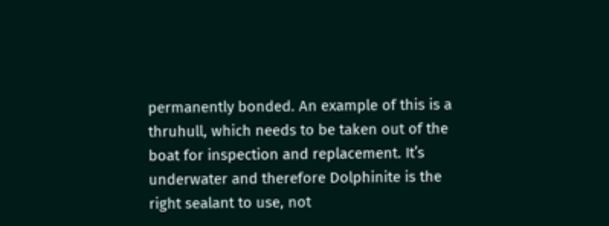permanently bonded. An example of this is a thruhull, which needs to be taken out of the boat for inspection and replacement. It’s underwater and therefore Dolphinite is the right sealant to use, not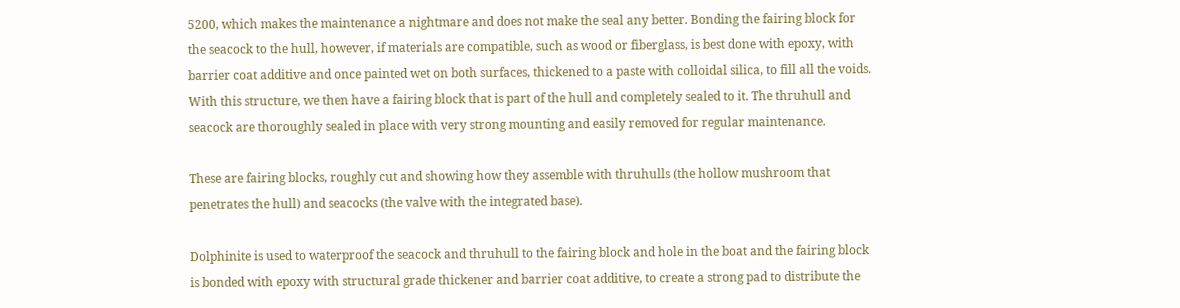5200, which makes the maintenance a nightmare and does not make the seal any better. Bonding the fairing block for the seacock to the hull, however, if materials are compatible, such as wood or fiberglass, is best done with epoxy, with barrier coat additive and once painted wet on both surfaces, thickened to a paste with colloidal silica, to fill all the voids. With this structure, we then have a fairing block that is part of the hull and completely sealed to it. The thruhull and seacock are thoroughly sealed in place with very strong mounting and easily removed for regular maintenance.

These are fairing blocks, roughly cut and showing how they assemble with thruhulls (the hollow mushroom that penetrates the hull) and seacocks (the valve with the integrated base).

Dolphinite is used to waterproof the seacock and thruhull to the fairing block and hole in the boat and the fairing block is bonded with epoxy with structural grade thickener and barrier coat additive, to create a strong pad to distribute the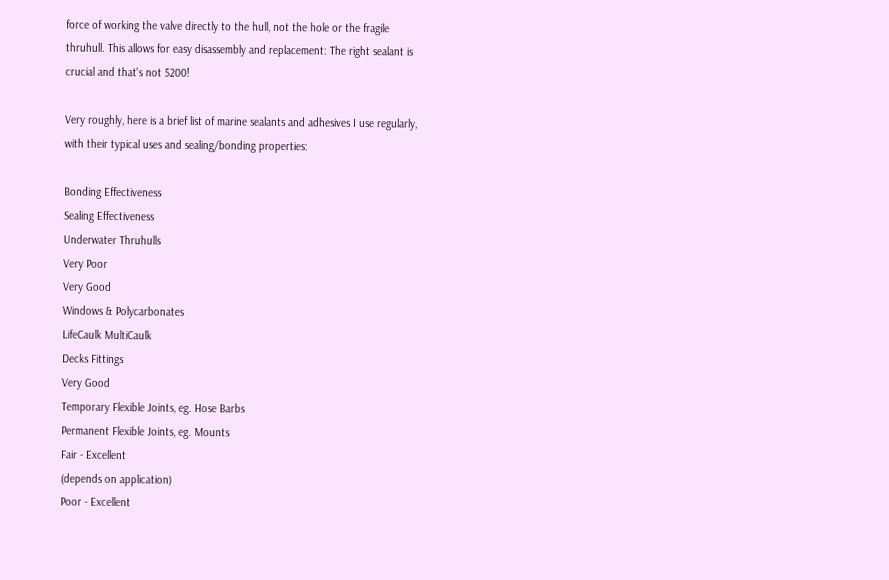force of working the valve directly to the hull, not the hole or the fragile thruhull. This allows for easy disassembly and replacement: The right sealant is crucial and that's not 5200!

Very roughly, here is a brief list of marine sealants and adhesives I use regularly, with their typical uses and sealing/bonding properties:

Bonding Effectiveness
Sealing Effectiveness
Underwater Thruhulls
Very Poor
Very Good
Windows & Polycarbonates
LifeCaulk MultiCaulk
Decks Fittings
Very Good
Temporary Flexible Joints, eg. Hose Barbs
Permanent Flexible Joints, eg. Mounts
Fair - Excellent
(depends on application)
Poor - Excellent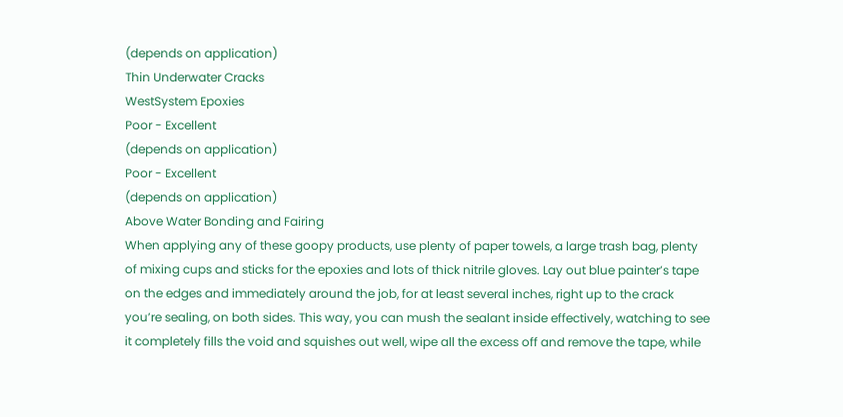(depends on application)
Thin Underwater Cracks
WestSystem Epoxies
Poor - Excellent
(depends on application)
Poor - Excellent
(depends on application)
Above Water Bonding and Fairing
When applying any of these goopy products, use plenty of paper towels, a large trash bag, plenty of mixing cups and sticks for the epoxies and lots of thick nitrile gloves. Lay out blue painter’s tape on the edges and immediately around the job, for at least several inches, right up to the crack you’re sealing, on both sides. This way, you can mush the sealant inside effectively, watching to see it completely fills the void and squishes out well, wipe all the excess off and remove the tape, while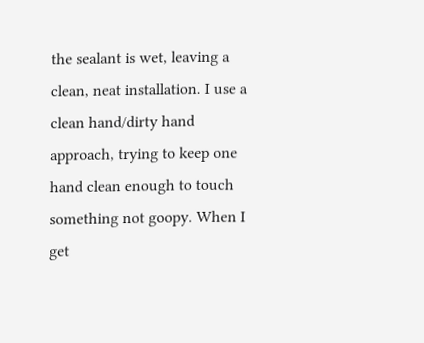the sealant is wet, leaving a clean, neat installation. I use a clean hand/dirty hand approach, trying to keep one hand clean enough to touch something not goopy. When I get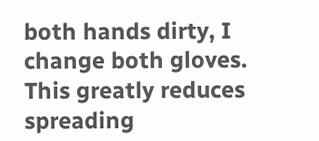both hands dirty, I change both gloves. This greatly reduces spreading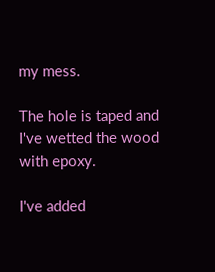my mess.

The hole is taped and I've wetted the wood with epoxy.

I've added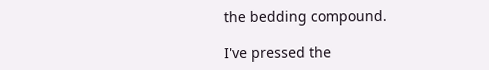the bedding compound.

I've pressed the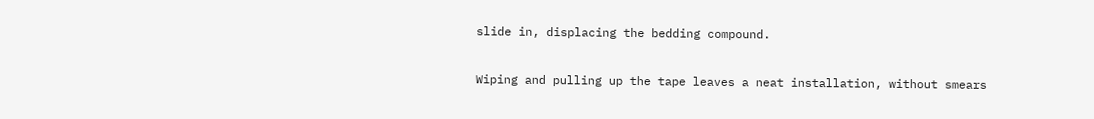slide in, displacing the bedding compound.

Wiping and pulling up the tape leaves a neat installation, without smears